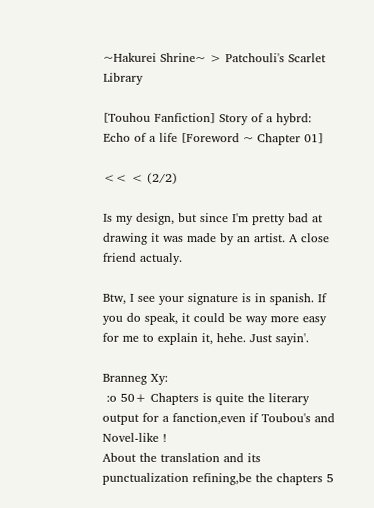~Hakurei Shrine~ > Patchouli's Scarlet Library

[Touhou Fanfiction] Story of a hybrd: Echo of a life [Foreword ~ Chapter 01]

<< < (2/2)

Is my design, but since I'm pretty bad at drawing it was made by an artist. A close friend actualy.

Btw, I see your signature is in spanish. If you do speak, it could be way more easy for me to explain it, hehe. Just sayin'.

Branneg Xy:
 :o 50+ Chapters is quite the literary output for a fanction,even if Toubou's and Novel-like !
About the translation and its punctualization refining,be the chapters 5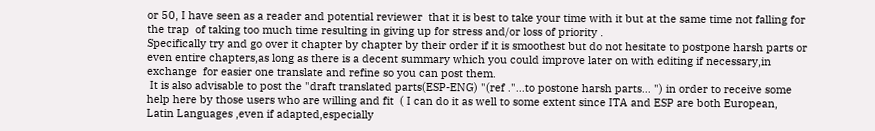or 50, I have seen as a reader and potential reviewer  that it is best to take your time with it but at the same time not falling for the trap  of taking too much time resulting in giving up for stress and/or loss of priority .
Specifically try and go over it chapter by chapter by their order if it is smoothest but do not hesitate to postpone harsh parts or even entire chapters,as long as there is a decent summary which you could improve later on with editing if necessary,in exchange  for easier one translate and refine so you can post them.
 It is also advisable to post the "draft translated parts(ESP-ENG) "(ref ."...to postone harsh parts... ") in order to receive some help here by those users who are willing and fit  ( I can do it as well to some extent since ITA and ESP are both European, Latin Languages ,even if adapted,especially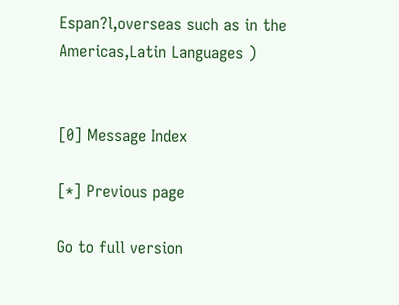Espan?l,overseas such as in the Americas,Latin Languages )


[0] Message Index

[*] Previous page

Go to full version